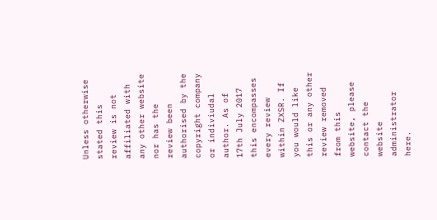Unless otherwise stated this review is not affiliated with any other website nor has the review been authorised by the copyright company or indiviudal author. As of 17th July 2017 this encompasses every review within ZXSR. If you would like this or any other review removed from this website, please contact the website administrator here.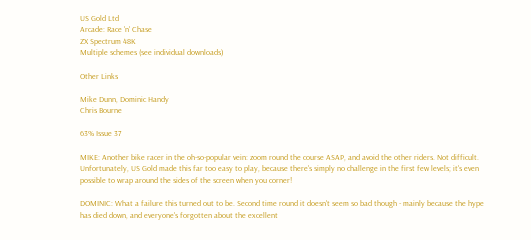US Gold Ltd
Arcade: Race 'n' Chase
ZX Spectrum 48K
Multiple schemes (see individual downloads)

Other Links

Mike Dunn, Dominic Handy
Chris Bourne

63% Issue 37

MIKE: Another bike racer in the oh-so-popular vein: zoom round the course ASAP, and avoid the other riders. Not difficult. Unfortunately, US Gold made this far too easy to play, because there's simply no challenge in the first few levels; it's even possible to wrap around the sides of the screen when you corner!

DOMINIC: What a failure this turned out to be. Second time round it doesn't seem so bad though - mainly because the hype has died down, and everyone's forgotten about the excellent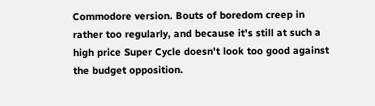Commodore version. Bouts of boredom creep in rather too regularly, and because it's still at such a high price Super Cycle doesn't look too good against the budget opposition.